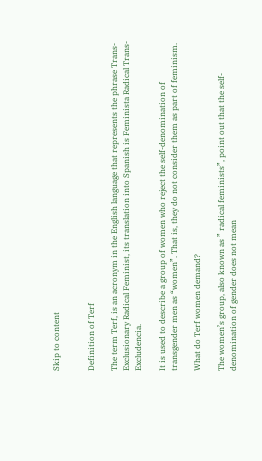Skip to content


Definition of Terf

The term Terf, is an acronym in the English language that represents the phrase Trans-Exclusionary Radical Feminist, its translation into Spanish is Feminista Radical Trans-Excludencia.

It is used to describe a group of women who reject the self-denomination of transgender men as “women”. That is, they do not consider them as part of feminism.

What do Terf women demand?

The women’s group, also known as ” radical feminists”, point out that the self-denomination of gender does not mean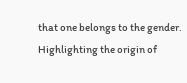that one belongs to the gender. Highlighting the origin of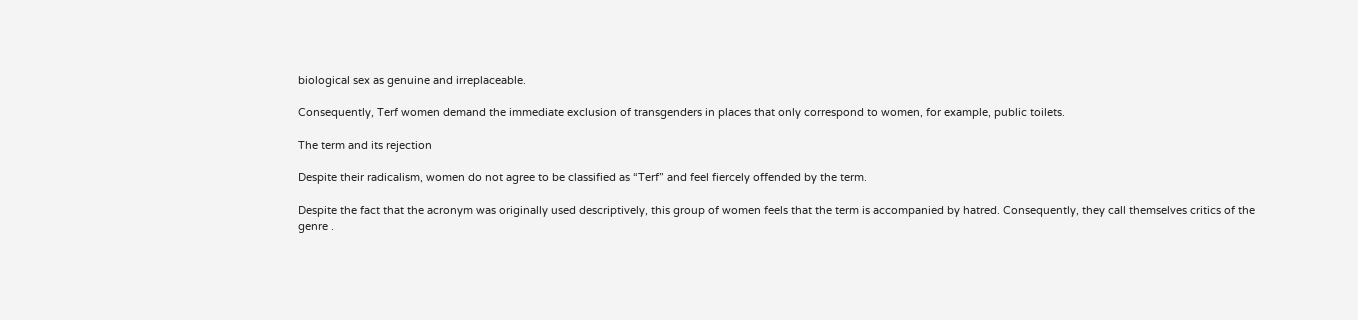biological sex as genuine and irreplaceable.

Consequently, Terf women demand the immediate exclusion of transgenders in places that only correspond to women, for example, public toilets.

The term and its rejection

Despite their radicalism, women do not agree to be classified as “Terf” and feel fiercely offended by the term.

Despite the fact that the acronym was originally used descriptively, this group of women feels that the term is accompanied by hatred. Consequently, they call themselves critics of the genre .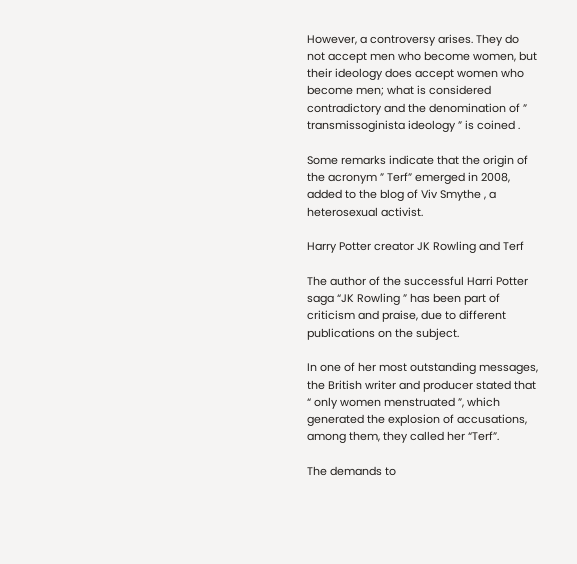However, a controversy arises. They do not accept men who become women, but their ideology does accept women who become men; what is considered contradictory and the denomination of ” transmissoginista ideology ” is coined .

Some remarks indicate that the origin of the acronym ” Terf” emerged in 2008, added to the blog of Viv Smythe , a heterosexual activist.

Harry Potter creator JK Rowling and Terf

The author of the successful Harri Potter saga “JK Rowling ” has been part of criticism and praise, due to different publications on the subject.

In one of her most outstanding messages, the British writer and producer stated that “ only women menstruated ”, which generated the explosion of accusations, among them, they called her “Terf”.

The demands to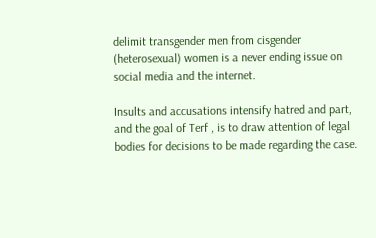delimit transgender men from cisgender (heterosexual) women is a never ending issue on social media and the internet.

Insults and accusations intensify hatred and part, and the goal of Terf , is to draw attention of legal bodies for decisions to be made regarding the case.